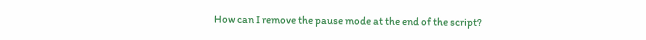How can I remove the pause mode at the end of the script?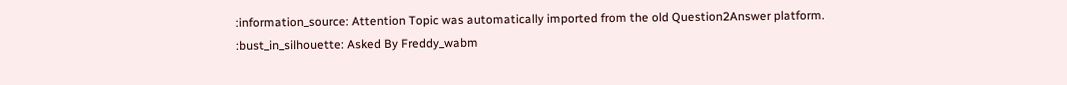:information_source: Attention Topic was automatically imported from the old Question2Answer platform.
:bust_in_silhouette: Asked By Freddy_wabm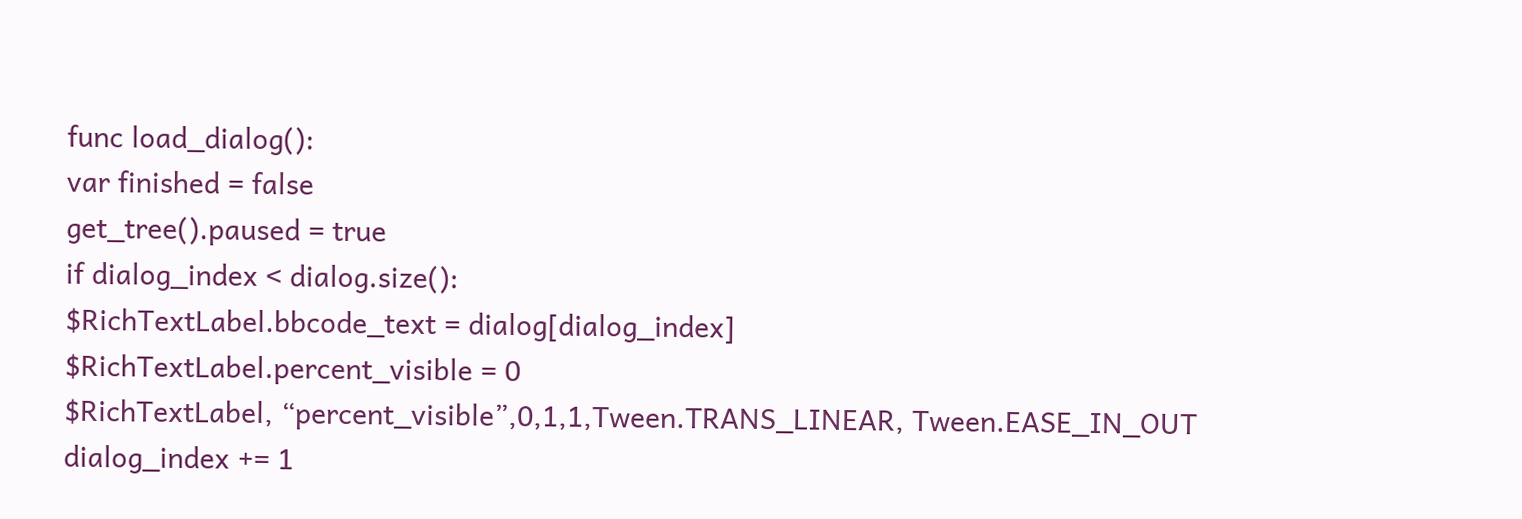func load_dialog():
var finished = false
get_tree().paused = true
if dialog_index < dialog.size():
$RichTextLabel.bbcode_text = dialog[dialog_index]
$RichTextLabel.percent_visible = 0
$RichTextLabel, “percent_visible”,0,1,1,Tween.TRANS_LINEAR, Tween.EASE_IN_OUT
dialog_index += 1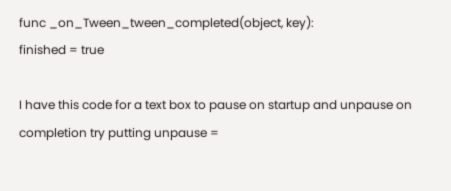func _on_Tween_tween_completed(object, key):
finished = true

I have this code for a text box to pause on startup and unpause on completion try putting unpause =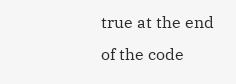true at the end of the code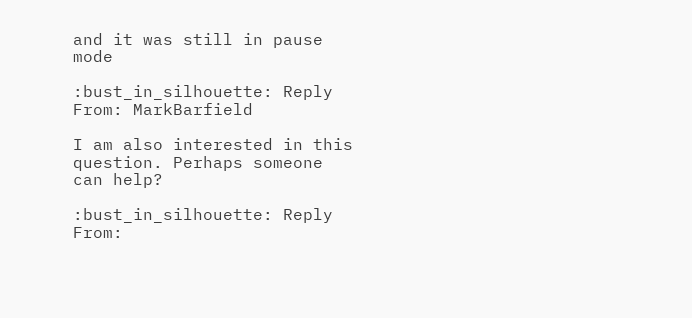and it was still in pause mode

:bust_in_silhouette: Reply From: MarkBarfield

I am also interested in this question. Perhaps someone can help?

:bust_in_silhouette: Reply From: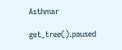Asthmar

get_tree().paused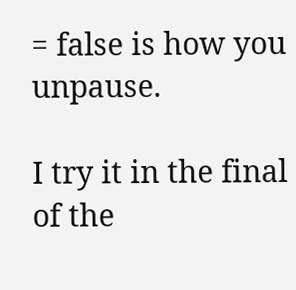= false is how you unpause.

I try it in the final of the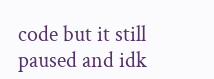code but it still paused and idk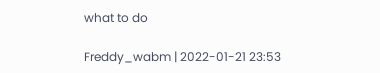what to do

Freddy_wabm | 2022-01-21 23:53